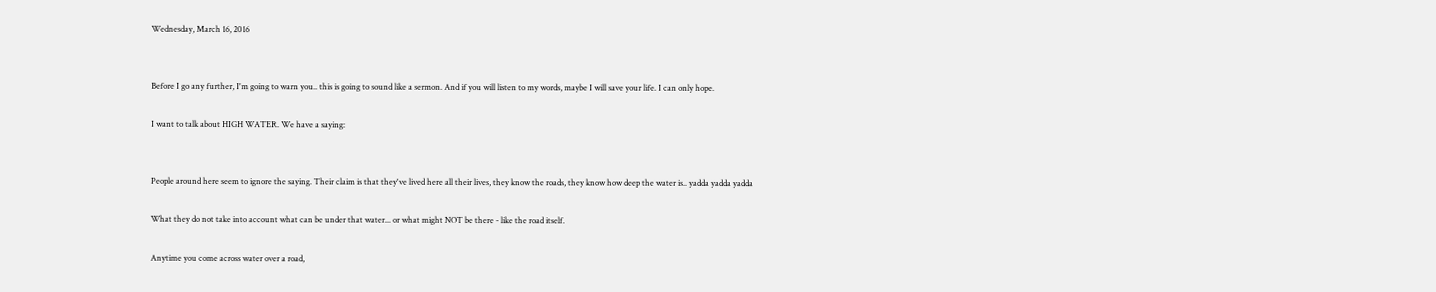Wednesday, March 16, 2016


Before I go any further, I'm going to warn you.. this is going to sound like a sermon. And if you will listen to my words, maybe I will save your life. I can only hope.

I want to talk about HIGH WATER. We have a saying:


People around here seem to ignore the saying. Their claim is that they've lived here all their lives, they know the roads, they know how deep the water is.. yadda yadda yadda

What they do not take into account what can be under that water... or what might NOT be there - like the road itself.

Anytime you come across water over a road,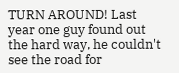TURN AROUND! Last year one guy found out the hard way, he couldn't see the road for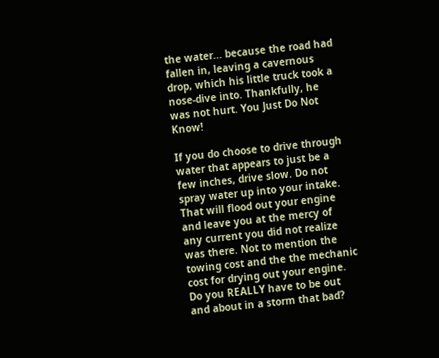the water... because the road had fallen in, leaving a cavernous drop, which his little truck took a nose-dive into. Thankfully, he was not hurt. You Just Do Not Know!

If you do choose to drive through water that appears to just be a few inches, drive slow. Do not spray water up into your intake. That will flood out your engine and leave you at the mercy of any current you did not realize was there. Not to mention the towing cost and the the mechanic cost for drying out your engine. Do you REALLY have to be out and about in a storm that bad?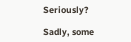Seriously?

Sadly, some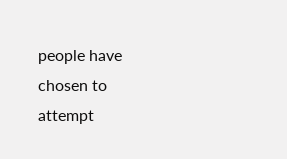people have chosen to attempt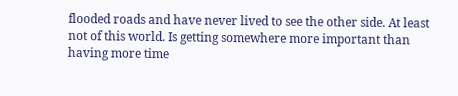flooded roads and have never lived to see the other side. At least not of this world. Is getting somewhere more important than having more time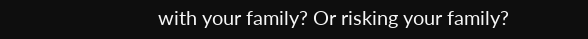with your family? Or risking your family?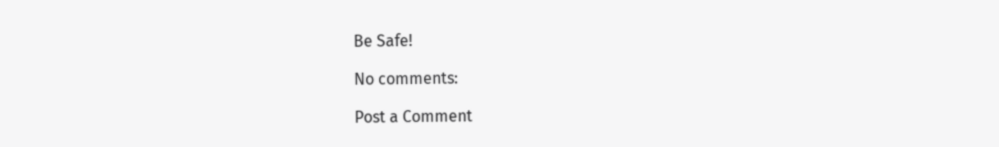Be Safe!

No comments:

Post a Comment